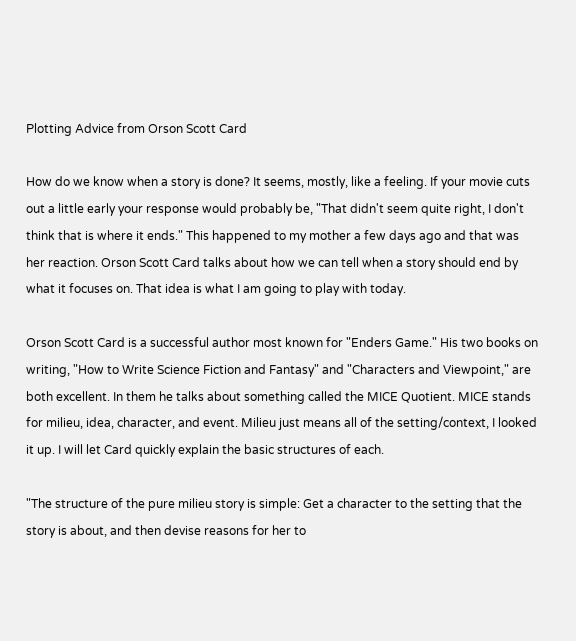Plotting Advice from Orson Scott Card

How do we know when a story is done? It seems, mostly, like a feeling. If your movie cuts out a little early your response would probably be, "That didn't seem quite right, I don't think that is where it ends." This happened to my mother a few days ago and that was her reaction. Orson Scott Card talks about how we can tell when a story should end by what it focuses on. That idea is what I am going to play with today.

Orson Scott Card is a successful author most known for "Enders Game." His two books on writing, "How to Write Science Fiction and Fantasy" and "Characters and Viewpoint," are both excellent. In them he talks about something called the MICE Quotient. MICE stands for milieu, idea, character, and event. Milieu just means all of the setting/context, I looked it up. I will let Card quickly explain the basic structures of each.

"The structure of the pure milieu story is simple: Get a character to the setting that the story is about, and then devise reasons for her to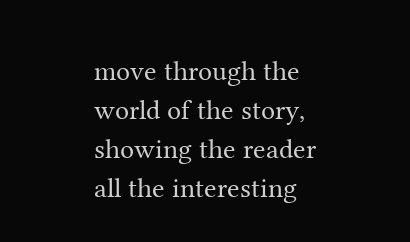move through the world of the story, showing the reader all the interesting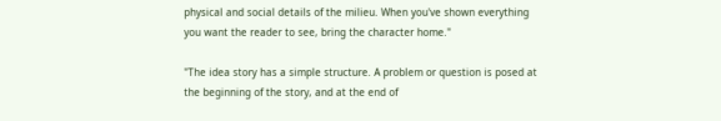physical and social details of the milieu. When you've shown everything you want the reader to see, bring the character home."

"The idea story has a simple structure. A problem or question is posed at the beginning of the story, and at the end of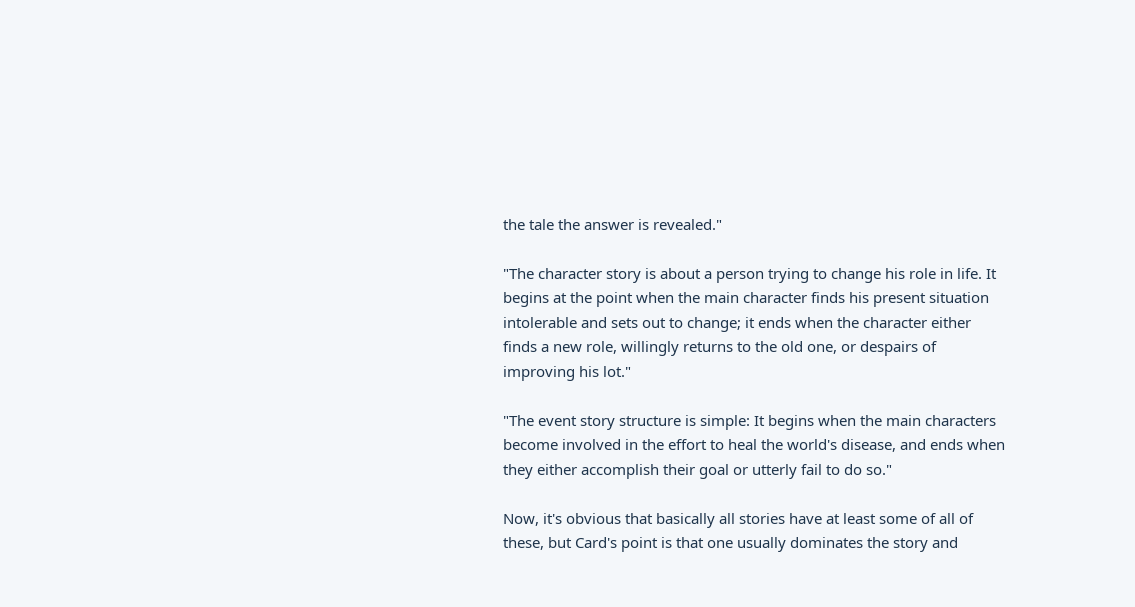the tale the answer is revealed."

"The character story is about a person trying to change his role in life. It begins at the point when the main character finds his present situation intolerable and sets out to change; it ends when the character either finds a new role, willingly returns to the old one, or despairs of improving his lot."

"The event story structure is simple: It begins when the main characters become involved in the effort to heal the world's disease, and ends when they either accomplish their goal or utterly fail to do so."

Now, it's obvious that basically all stories have at least some of all of these, but Card's point is that one usually dominates the story and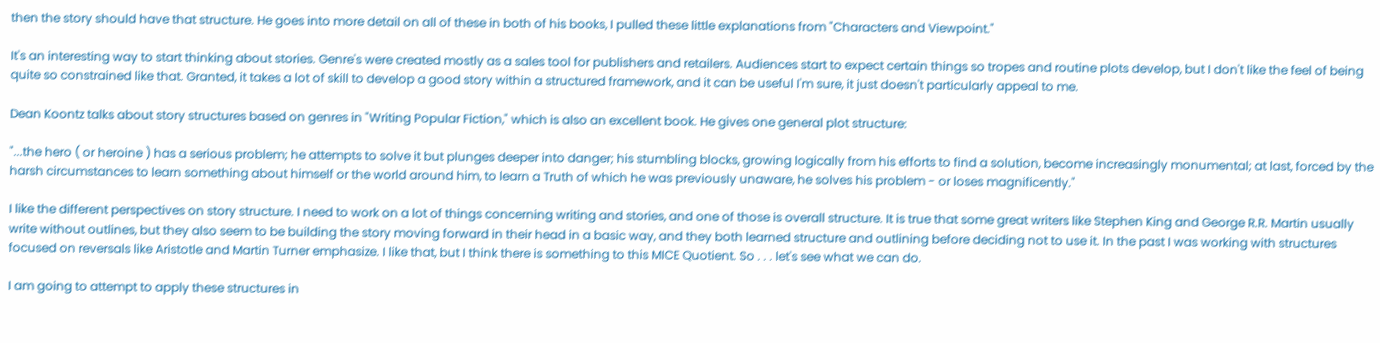then the story should have that structure. He goes into more detail on all of these in both of his books, I pulled these little explanations from "Characters and Viewpoint."

It's an interesting way to start thinking about stories. Genre's were created mostly as a sales tool for publishers and retailers. Audiences start to expect certain things so tropes and routine plots develop, but I don't like the feel of being quite so constrained like that. Granted, it takes a lot of skill to develop a good story within a structured framework, and it can be useful I'm sure, it just doesn't particularly appeal to me.

Dean Koontz talks about story structures based on genres in "Writing Popular Fiction," which is also an excellent book. He gives one general plot structure:

"...the hero ( or heroine ) has a serious problem; he attempts to solve it but plunges deeper into danger; his stumbling blocks, growing logically from his efforts to find a solution, become increasingly monumental; at last, forced by the harsh circumstances to learn something about himself or the world around him, to learn a Truth of which he was previously unaware, he solves his problem - or loses magnificently."

I like the different perspectives on story structure. I need to work on a lot of things concerning writing and stories, and one of those is overall structure. It is true that some great writers like Stephen King and George R.R. Martin usually write without outlines, but they also seem to be building the story moving forward in their head in a basic way, and they both learned structure and outlining before deciding not to use it. In the past I was working with structures focused on reversals like Aristotle and Martin Turner emphasize. I like that, but I think there is something to this MICE Quotient. So . . . let's see what we can do.

I am going to attempt to apply these structures in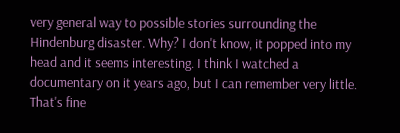very general way to possible stories surrounding the Hindenburg disaster. Why? I don't know, it popped into my head and it seems interesting. I think I watched a documentary on it years ago, but I can remember very little. That's fine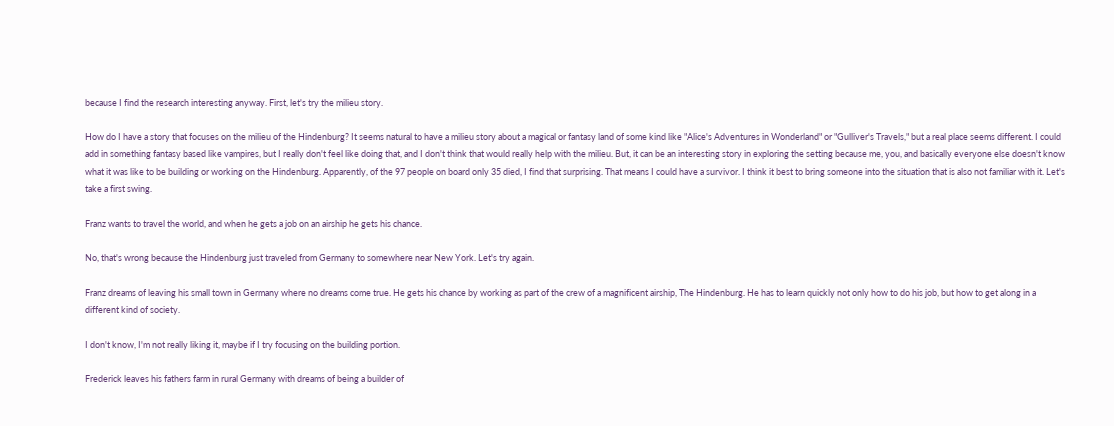because I find the research interesting anyway. First, let's try the milieu story.

How do I have a story that focuses on the milieu of the Hindenburg? It seems natural to have a milieu story about a magical or fantasy land of some kind like "Alice's Adventures in Wonderland" or "Gulliver's Travels," but a real place seems different. I could add in something fantasy based like vampires, but I really don't feel like doing that, and I don't think that would really help with the milieu. But, it can be an interesting story in exploring the setting because me, you, and basically everyone else doesn't know what it was like to be building or working on the Hindenburg. Apparently, of the 97 people on board only 35 died, I find that surprising. That means I could have a survivor. I think it best to bring someone into the situation that is also not familiar with it. Let's take a first swing.

Franz wants to travel the world, and when he gets a job on an airship he gets his chance.

No, that's wrong because the Hindenburg just traveled from Germany to somewhere near New York. Let's try again.

Franz dreams of leaving his small town in Germany where no dreams come true. He gets his chance by working as part of the crew of a magnificent airship, The Hindenburg. He has to learn quickly not only how to do his job, but how to get along in a different kind of society.

I don't know, I'm not really liking it, maybe if I try focusing on the building portion.

Frederick leaves his fathers farm in rural Germany with dreams of being a builder of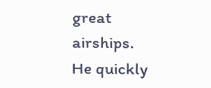great airships. He quickly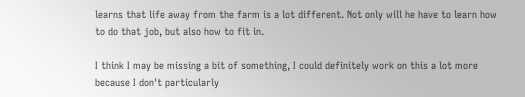learns that life away from the farm is a lot different. Not only will he have to learn how to do that job, but also how to fit in.

I think I may be missing a bit of something, I could definitely work on this a lot more because I don't particularly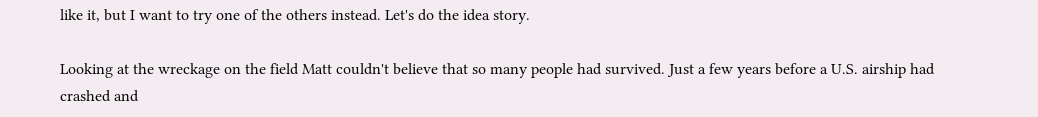like it, but I want to try one of the others instead. Let's do the idea story.

Looking at the wreckage on the field Matt couldn't believe that so many people had survived. Just a few years before a U.S. airship had crashed and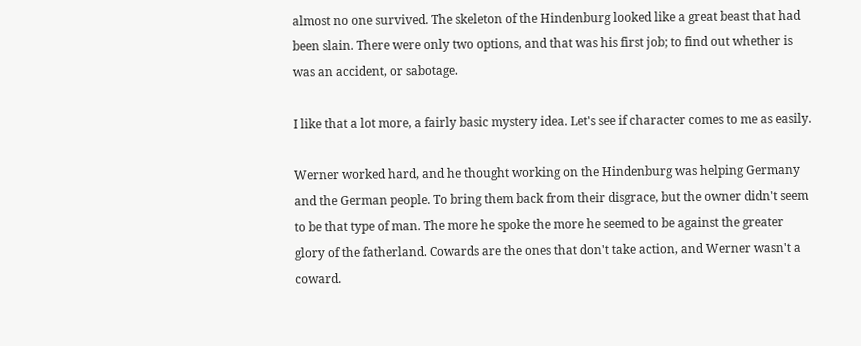almost no one survived. The skeleton of the Hindenburg looked like a great beast that had been slain. There were only two options, and that was his first job; to find out whether is was an accident, or sabotage.

I like that a lot more, a fairly basic mystery idea. Let's see if character comes to me as easily.

Werner worked hard, and he thought working on the Hindenburg was helping Germany and the German people. To bring them back from their disgrace, but the owner didn't seem to be that type of man. The more he spoke the more he seemed to be against the greater glory of the fatherland. Cowards are the ones that don't take action, and Werner wasn't a coward.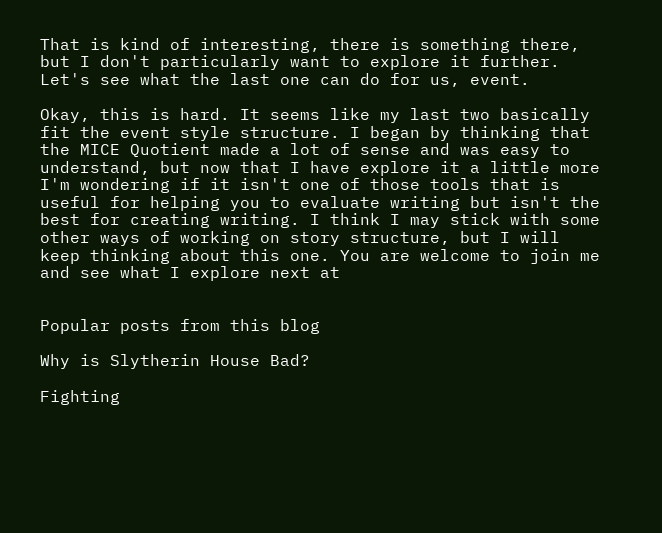That is kind of interesting, there is something there, but I don't particularly want to explore it further. Let's see what the last one can do for us, event.

Okay, this is hard. It seems like my last two basically fit the event style structure. I began by thinking that the MICE Quotient made a lot of sense and was easy to understand, but now that I have explore it a little more I'm wondering if it isn't one of those tools that is useful for helping you to evaluate writing but isn't the best for creating writing. I think I may stick with some other ways of working on story structure, but I will keep thinking about this one. You are welcome to join me and see what I explore next at


Popular posts from this blog

Why is Slytherin House Bad?

Fighting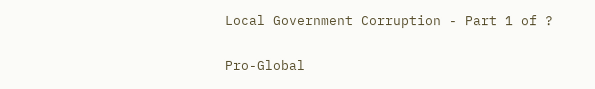Local Government Corruption - Part 1 of ?

Pro-Global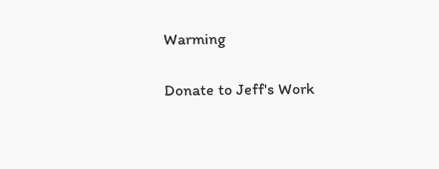Warming

Donate to Jeff's Work